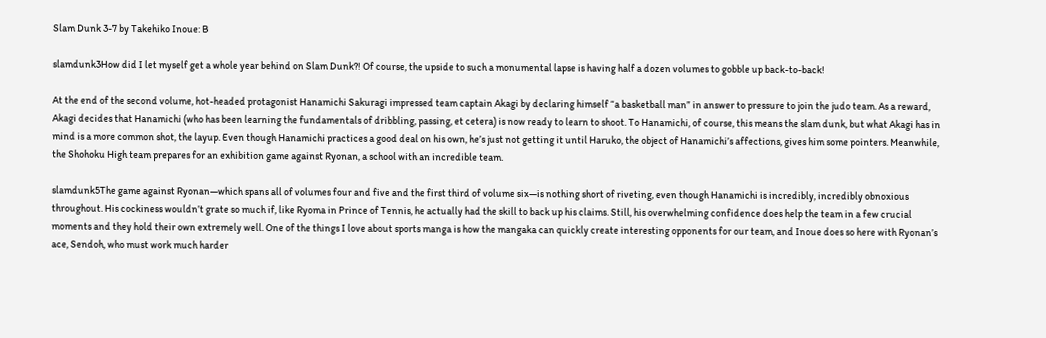Slam Dunk 3-7 by Takehiko Inoue: B

slamdunk3How did I let myself get a whole year behind on Slam Dunk?! Of course, the upside to such a monumental lapse is having half a dozen volumes to gobble up back-to-back!

At the end of the second volume, hot-headed protagonist Hanamichi Sakuragi impressed team captain Akagi by declaring himself “a basketball man” in answer to pressure to join the judo team. As a reward, Akagi decides that Hanamichi (who has been learning the fundamentals of dribbling, passing, et cetera) is now ready to learn to shoot. To Hanamichi, of course, this means the slam dunk, but what Akagi has in mind is a more common shot, the layup. Even though Hanamichi practices a good deal on his own, he’s just not getting it until Haruko, the object of Hanamichi’s affections, gives him some pointers. Meanwhile, the Shohoku High team prepares for an exhibition game against Ryonan, a school with an incredible team.

slamdunk5The game against Ryonan—which spans all of volumes four and five and the first third of volume six—is nothing short of riveting, even though Hanamichi is incredibly, incredibly obnoxious throughout. His cockiness wouldn’t grate so much if, like Ryoma in Prince of Tennis, he actually had the skill to back up his claims. Still, his overwhelming confidence does help the team in a few crucial moments and they hold their own extremely well. One of the things I love about sports manga is how the mangaka can quickly create interesting opponents for our team, and Inoue does so here with Ryonan’s ace, Sendoh, who must work much harder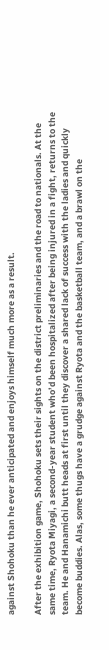against Shohoku than he ever anticipated and enjoys himself much more as a result.

After the exhibition game, Shohoku sets their sights on the district preliminaries and the road to nationals. At the same time, Ryota Miyagi, a second-year student who’d been hospitalized after being injured in a fight, returns to the team. He and Hanamichi butt heads at first until they discover a shared lack of success with the ladies and quickly become buddies. Alas, some thugs have a grudge against Ryota and the basketball team, and a brawl on the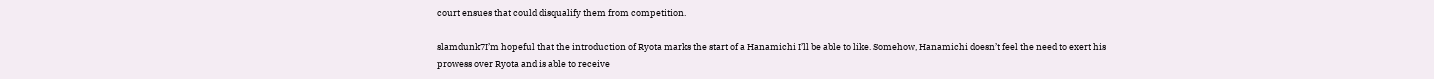court ensues that could disqualify them from competition.

slamdunk7I’m hopeful that the introduction of Ryota marks the start of a Hanamichi I’ll be able to like. Somehow, Hanamichi doesn’t feel the need to exert his prowess over Ryota and is able to receive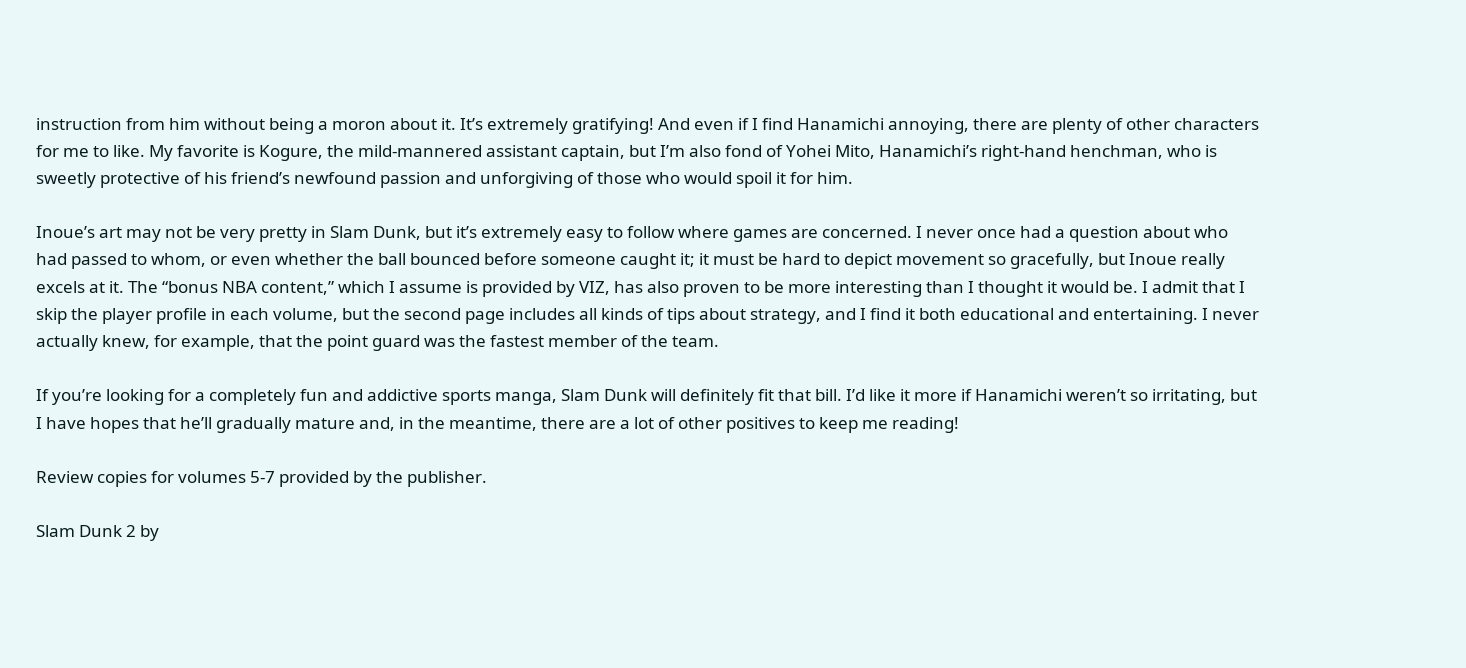instruction from him without being a moron about it. It’s extremely gratifying! And even if I find Hanamichi annoying, there are plenty of other characters for me to like. My favorite is Kogure, the mild-mannered assistant captain, but I’m also fond of Yohei Mito, Hanamichi’s right-hand henchman, who is sweetly protective of his friend’s newfound passion and unforgiving of those who would spoil it for him.

Inoue’s art may not be very pretty in Slam Dunk, but it’s extremely easy to follow where games are concerned. I never once had a question about who had passed to whom, or even whether the ball bounced before someone caught it; it must be hard to depict movement so gracefully, but Inoue really excels at it. The “bonus NBA content,” which I assume is provided by VIZ, has also proven to be more interesting than I thought it would be. I admit that I skip the player profile in each volume, but the second page includes all kinds of tips about strategy, and I find it both educational and entertaining. I never actually knew, for example, that the point guard was the fastest member of the team.

If you’re looking for a completely fun and addictive sports manga, Slam Dunk will definitely fit that bill. I’d like it more if Hanamichi weren’t so irritating, but I have hopes that he’ll gradually mature and, in the meantime, there are a lot of other positives to keep me reading!

Review copies for volumes 5-7 provided by the publisher.

Slam Dunk 2 by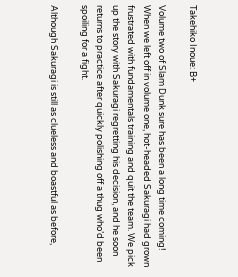Takehiko Inoue: B+

Volume two of Slam Dunk sure has been a long time coming! When we left off in volume one, hot-headed Sakuragi had grown frustrated with fundamentals training and quit the team. We pick up the story with Sakuragi regretting his decision, and he soon returns to practice after quickly polishing off a thug who’d been spoiling for a fight.

Although Sakuragi is still as clueless and boastful as before,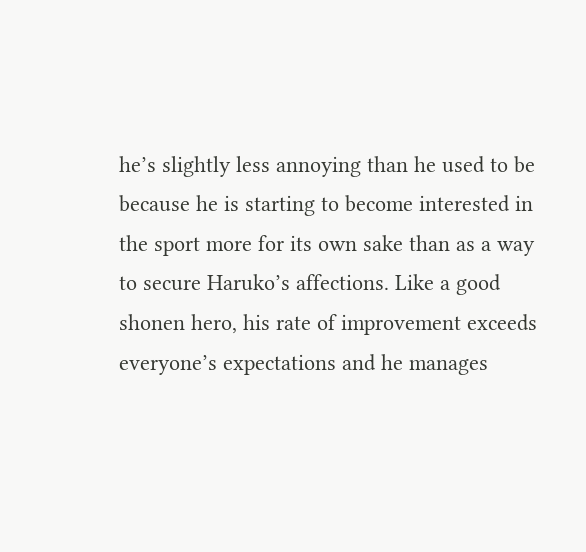he’s slightly less annoying than he used to be because he is starting to become interested in the sport more for its own sake than as a way to secure Haruko’s affections. Like a good shonen hero, his rate of improvement exceeds everyone’s expectations and he manages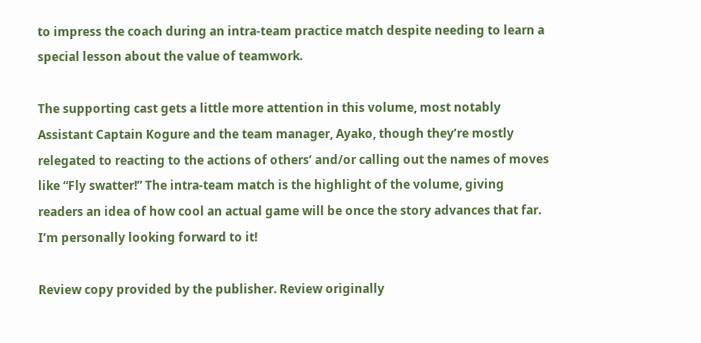to impress the coach during an intra-team practice match despite needing to learn a special lesson about the value of teamwork.

The supporting cast gets a little more attention in this volume, most notably Assistant Captain Kogure and the team manager, Ayako, though they’re mostly relegated to reacting to the actions of others’ and/or calling out the names of moves like “Fly swatter!” The intra-team match is the highlight of the volume, giving readers an idea of how cool an actual game will be once the story advances that far. I’m personally looking forward to it!

Review copy provided by the publisher. Review originally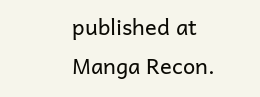published at Manga Recon.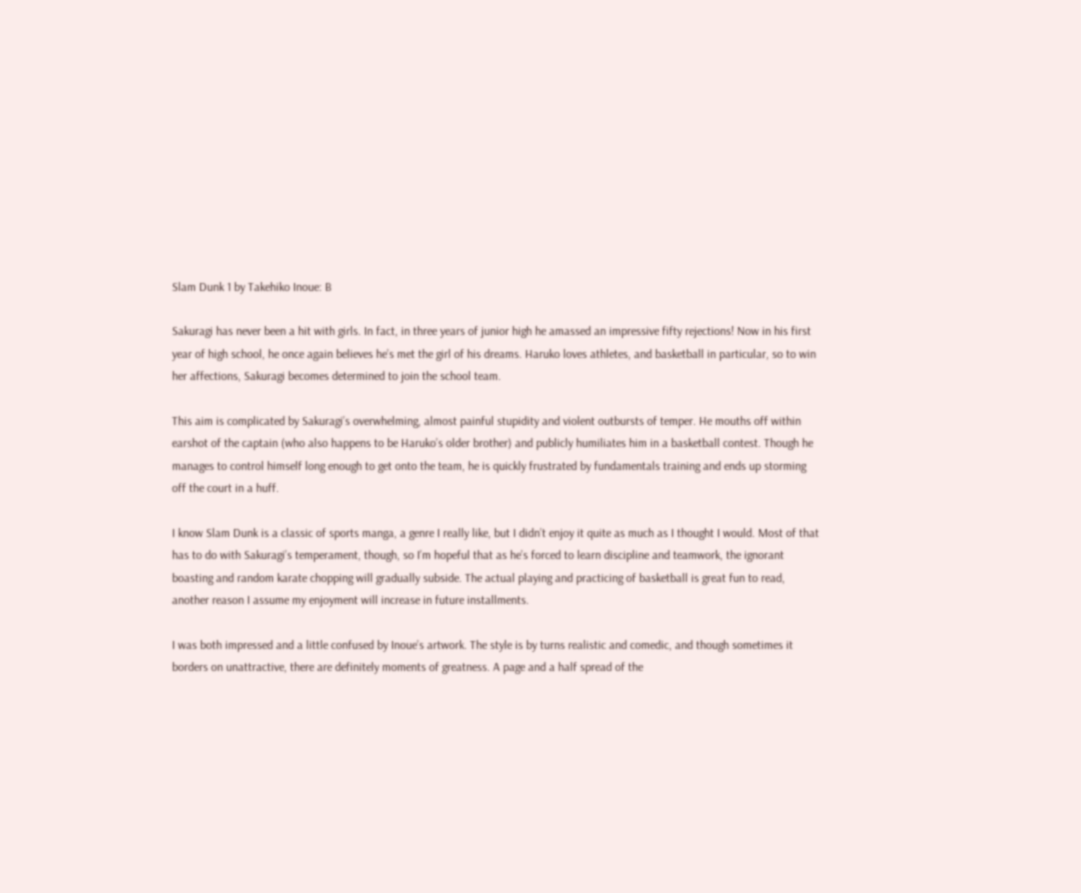Slam Dunk 1 by Takehiko Inoue: B

Sakuragi has never been a hit with girls. In fact, in three years of junior high he amassed an impressive fifty rejections! Now in his first year of high school, he once again believes he’s met the girl of his dreams. Haruko loves athletes, and basketball in particular, so to win her affections, Sakuragi becomes determined to join the school team.

This aim is complicated by Sakuragi’s overwhelming, almost painful stupidity and violent outbursts of temper. He mouths off within earshot of the captain (who also happens to be Haruko’s older brother) and publicly humiliates him in a basketball contest. Though he manages to control himself long enough to get onto the team, he is quickly frustrated by fundamentals training and ends up storming off the court in a huff.

I know Slam Dunk is a classic of sports manga, a genre I really like, but I didn’t enjoy it quite as much as I thought I would. Most of that has to do with Sakuragi’s temperament, though, so I’m hopeful that as he’s forced to learn discipline and teamwork, the ignorant boasting and random karate chopping will gradually subside. The actual playing and practicing of basketball is great fun to read, another reason I assume my enjoyment will increase in future installments.

I was both impressed and a little confused by Inoue’s artwork. The style is by turns realistic and comedic, and though sometimes it borders on unattractive, there are definitely moments of greatness. A page and a half spread of the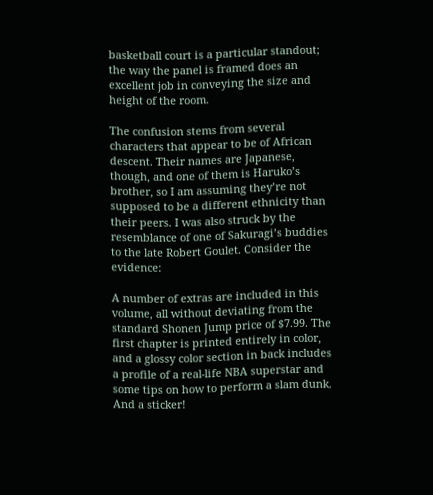basketball court is a particular standout; the way the panel is framed does an excellent job in conveying the size and height of the room.

The confusion stems from several characters that appear to be of African descent. Their names are Japanese, though, and one of them is Haruko’s brother, so I am assuming they’re not supposed to be a different ethnicity than their peers. I was also struck by the resemblance of one of Sakuragi’s buddies to the late Robert Goulet. Consider the evidence:

A number of extras are included in this volume, all without deviating from the standard Shonen Jump price of $7.99. The first chapter is printed entirely in color, and a glossy color section in back includes a profile of a real-life NBA superstar and some tips on how to perform a slam dunk. And a sticker!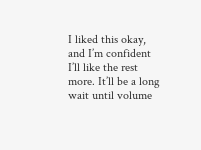I liked this okay, and I’m confident I’ll like the rest more. It’ll be a long wait until volume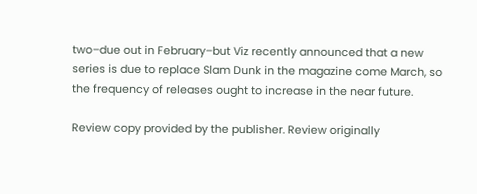two–due out in February–but Viz recently announced that a new series is due to replace Slam Dunk in the magazine come March, so the frequency of releases ought to increase in the near future.

Review copy provided by the publisher. Review originally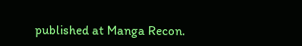published at Manga Recon.